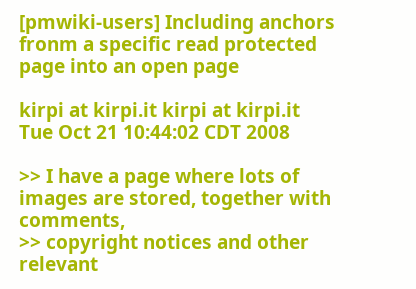[pmwiki-users] Including anchors fronm a specific read protected page into an open page

kirpi at kirpi.it kirpi at kirpi.it
Tue Oct 21 10:44:02 CDT 2008

>> I have a page where lots of images are stored, together with comments,
>> copyright notices and other relevant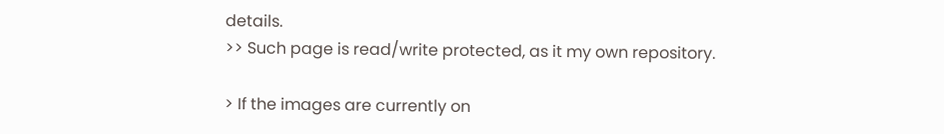details.
>> Such page is read/write protected, as it my own repository.

> If the images are currently on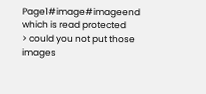Page1#image#imageend which is read protected
> could you not put those images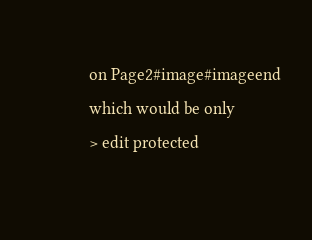on Page2#image#imageend which would be only
> edit protected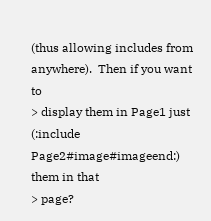(thus allowing includes from anywhere).  Then if you want to
> display them in Page1 just (:include Page2#image#imageend:) them in that
> page?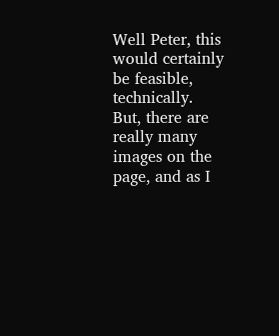Well Peter, this would certainly be feasible, technically.
But, there are really many images on the page, and as I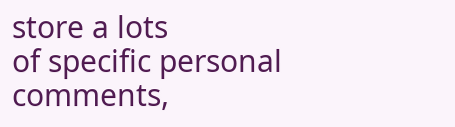store a lots
of specific personal comments,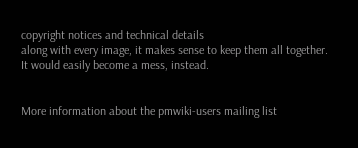copyright notices and technical details
along with every image, it makes sense to keep them all together.
It would easily become a mess, instead.


More information about the pmwiki-users mailing list